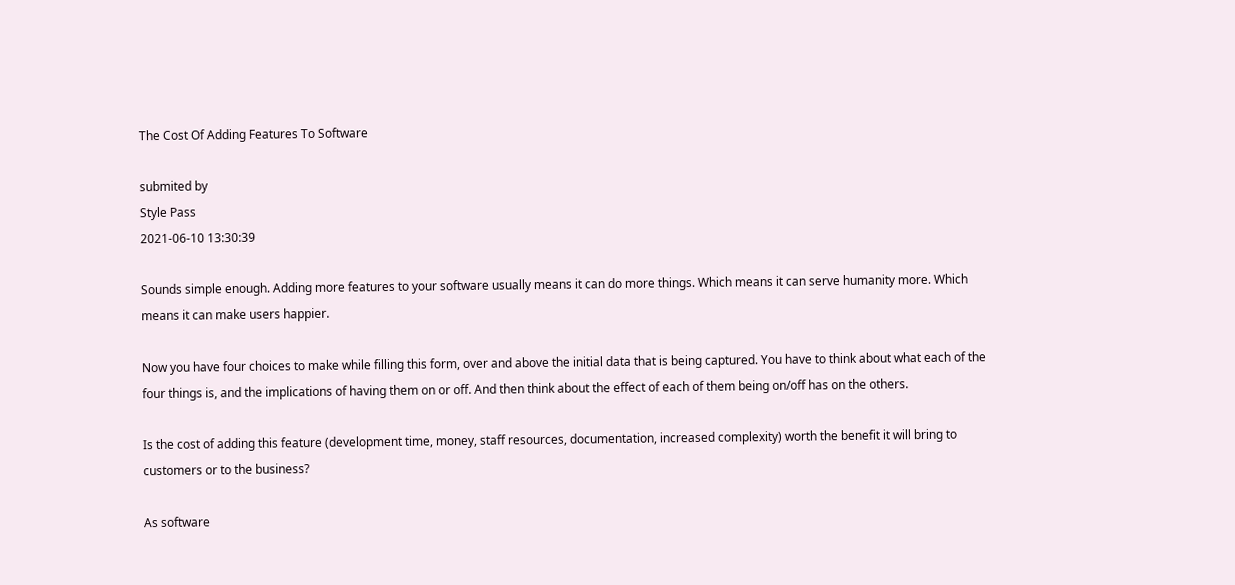The Cost Of Adding Features To Software

submited by
Style Pass
2021-06-10 13:30:39

Sounds simple enough. Adding more features to your software usually means it can do more things. Which means it can serve humanity more. Which means it can make users happier.

Now you have four choices to make while filling this form, over and above the initial data that is being captured. You have to think about what each of the four things is, and the implications of having them on or off. And then think about the effect of each of them being on/off has on the others.

Is the cost of adding this feature (development time, money, staff resources, documentation, increased complexity) worth the benefit it will bring to customers or to the business?

As software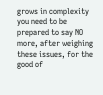grows in complexity you need to be prepared to say NO more, after weighing these issues, for the good of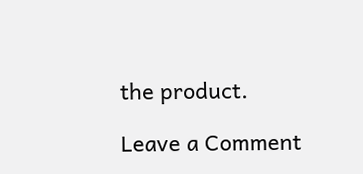the product.

Leave a Comment